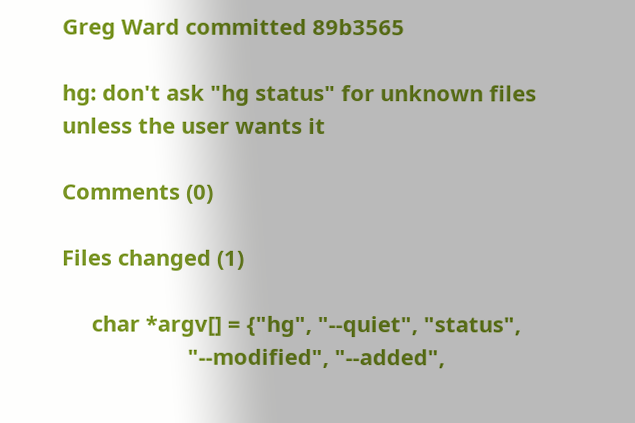Greg Ward committed 89b3565

hg: don't ask "hg status" for unknown files unless the user wants it

Comments (0)

Files changed (1)

     char *argv[] = {"hg", "--quiet", "status",
                     "--modified", "--added",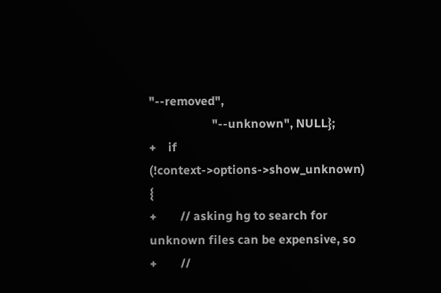"--removed",
                     "--unknown", NULL};
+    if (!context->options->show_unknown) {
+        // asking hg to search for unknown files can be expensive, so
+        //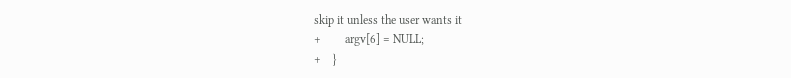skip it unless the user wants it
+        argv[6] = NULL;
+    }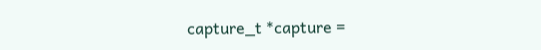capture_t *capture =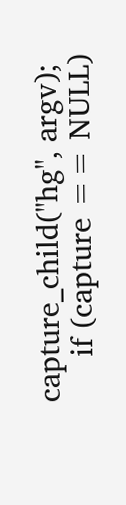capture_child("hg", argv);
     if (capture == NULL)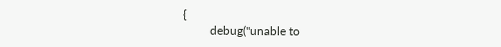{
         debug("unable to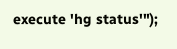execute 'hg status'");